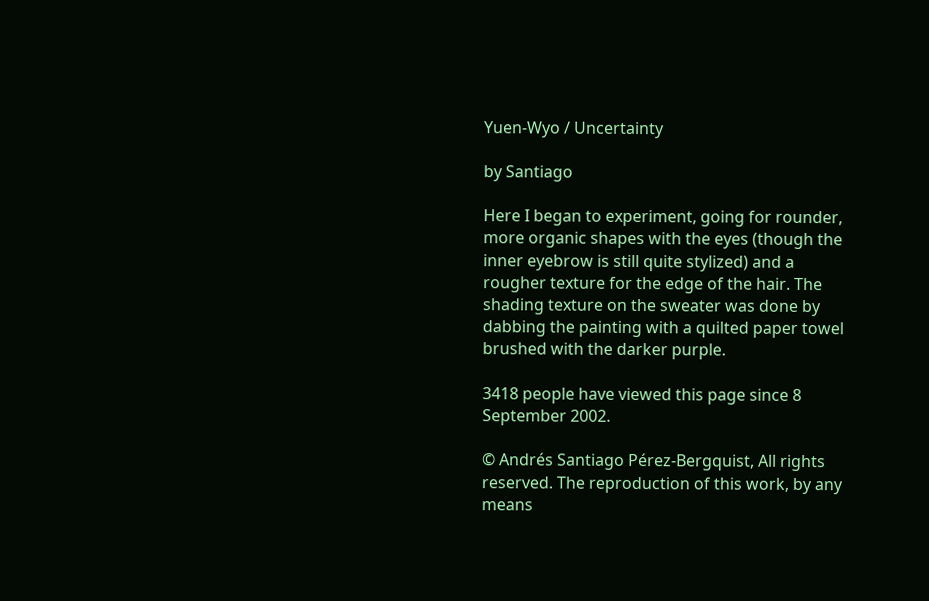Yuen-Wyo / Uncertainty

by Santiago

Here I began to experiment, going for rounder, more organic shapes with the eyes (though the inner eyebrow is still quite stylized) and a rougher texture for the edge of the hair. The shading texture on the sweater was done by dabbing the painting with a quilted paper towel brushed with the darker purple.

3418 people have viewed this page since 8 September 2002.

© Andrés Santiago Pérez-Bergquist, All rights reserved. The reproduction of this work, by any means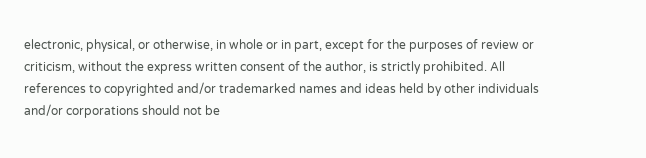electronic, physical, or otherwise, in whole or in part, except for the purposes of review or criticism, without the express written consent of the author, is strictly prohibited. All references to copyrighted and/or trademarked names and ideas held by other individuals and/or corporations should not be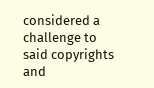considered a challenge to said copyrights and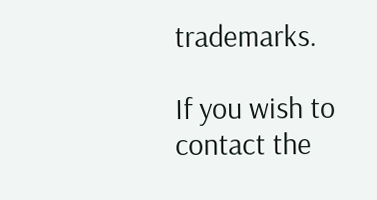trademarks.

If you wish to contact the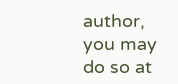author, you may do so at